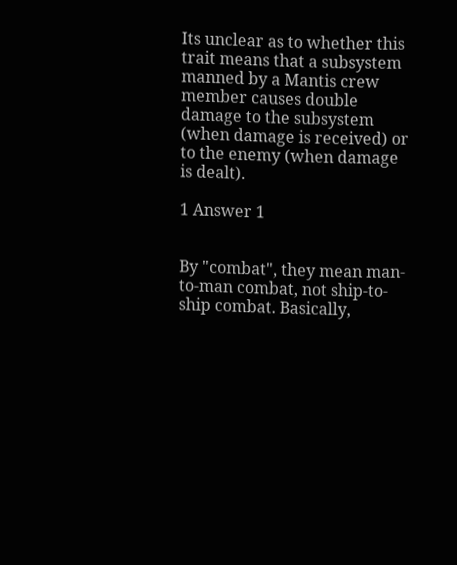Its unclear as to whether this trait means that a subsystem manned by a Mantis crew member causes double damage to the subsystem (when damage is received) or to the enemy (when damage is dealt).

1 Answer 1


By "combat", they mean man-to-man combat, not ship-to-ship combat. Basically,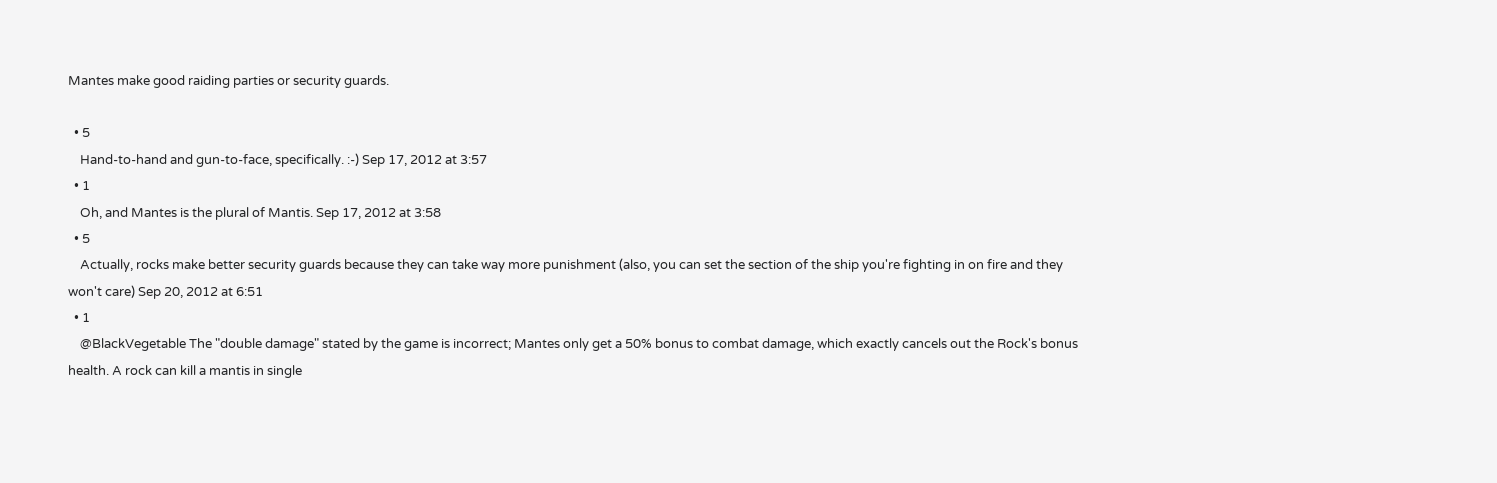Mantes make good raiding parties or security guards.

  • 5
    Hand-to-hand and gun-to-face, specifically. :-) Sep 17, 2012 at 3:57
  • 1
    Oh, and Mantes is the plural of Mantis. Sep 17, 2012 at 3:58
  • 5
    Actually, rocks make better security guards because they can take way more punishment (also, you can set the section of the ship you're fighting in on fire and they won't care) Sep 20, 2012 at 6:51
  • 1
    @BlackVegetable The "double damage" stated by the game is incorrect; Mantes only get a 50% bonus to combat damage, which exactly cancels out the Rock's bonus health. A rock can kill a mantis in single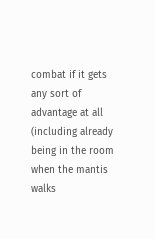combat if it gets any sort of advantage at all (including already being in the room when the mantis walks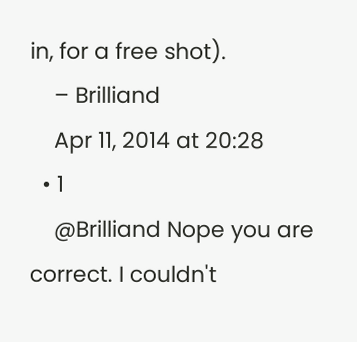in, for a free shot).
    – Brilliand
    Apr 11, 2014 at 20:28
  • 1
    @Brilliand Nope you are correct. I couldn't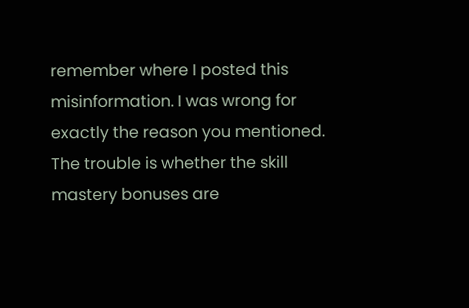remember where I posted this misinformation. I was wrong for exactly the reason you mentioned. The trouble is whether the skill mastery bonuses are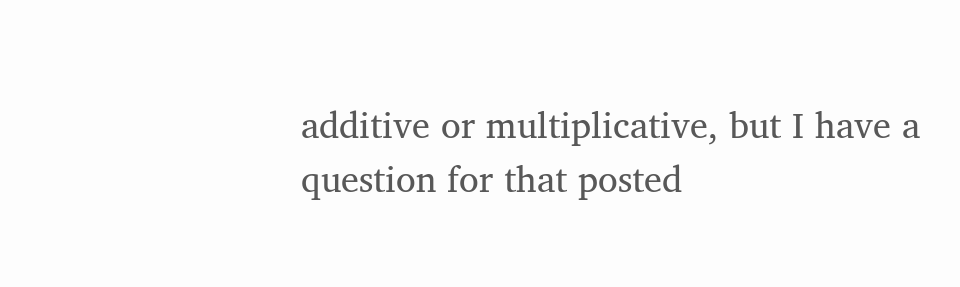additive or multiplicative, but I have a question for that posted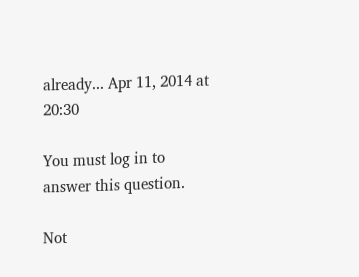already... Apr 11, 2014 at 20:30

You must log in to answer this question.

Not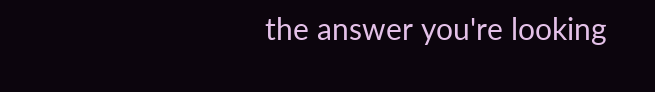the answer you're looking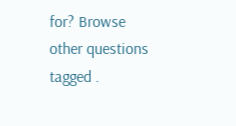for? Browse other questions tagged .